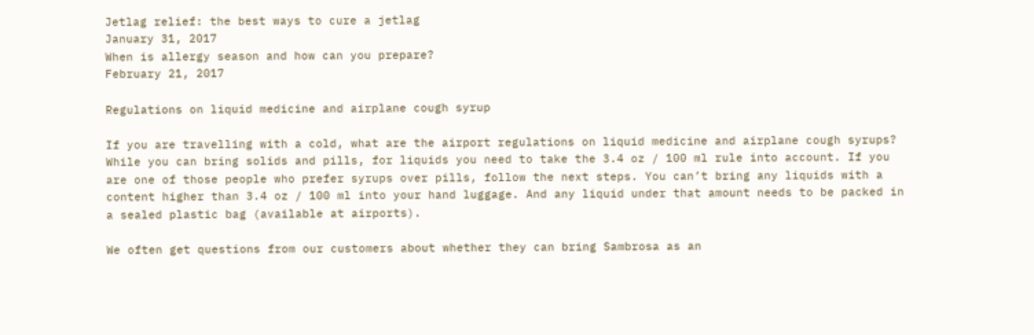Jetlag relief: the best ways to cure a jetlag
January 31, 2017
When is allergy season and how can you prepare?
February 21, 2017

Regulations on liquid medicine and airplane cough syrup

If you are travelling with a cold, what are the airport regulations on liquid medicine and airplane cough syrups? While you can bring solids and pills, for liquids you need to take the 3.4 oz / 100 ml rule into account. If you are one of those people who prefer syrups over pills, follow the next steps. You can’t bring any liquids with a content higher than 3.4 oz / 100 ml into your hand luggage. And any liquid under that amount needs to be packed in a sealed plastic bag (available at airports).

We often get questions from our customers about whether they can bring Sambrosa as an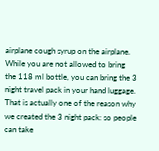airplane cough syrup on the airplane. While you are not allowed to bring the 118 ml bottle, you can bring the 3 night travel pack in your hand luggage. That is actually one of the reason why we created the 3 night pack: so people can take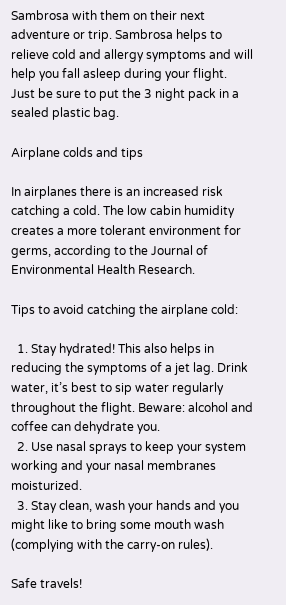Sambrosa with them on their next adventure or trip. Sambrosa helps to relieve cold and allergy symptoms and will help you fall asleep during your flight.  Just be sure to put the 3 night pack in a sealed plastic bag.

Airplane colds and tips

In airplanes there is an increased risk catching a cold. The low cabin humidity creates a more tolerant environment for germs, according to the Journal of Environmental Health Research.

Tips to avoid catching the airplane cold:

  1. Stay hydrated! This also helps in reducing the symptoms of a jet lag. Drink water, it’s best to sip water regularly throughout the flight. Beware: alcohol and coffee can dehydrate you.
  2. Use nasal sprays to keep your system working and your nasal membranes moisturized.
  3. Stay clean, wash your hands and you might like to bring some mouth wash (complying with the carry-on rules).

Safe travels!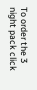To order the 3 night pack click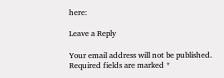here:

Leave a Reply

Your email address will not be published. Required fields are marked *